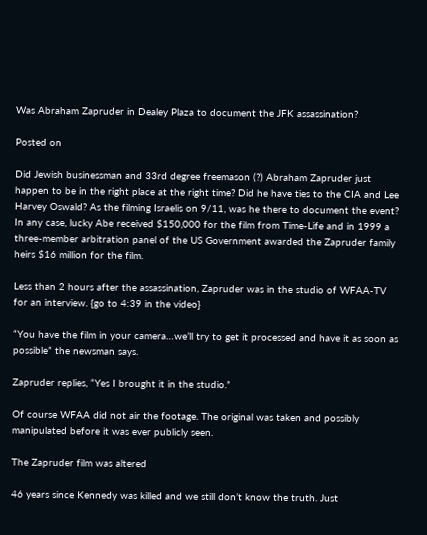Was Abraham Zapruder in Dealey Plaza to document the JFK assassination?

Posted on

Did Jewish businessman and 33rd degree freemason (?) Abraham Zapruder just happen to be in the right place at the right time? Did he have ties to the CIA and Lee Harvey Oswald? As the filming Israelis on 9/11, was he there to document the event? In any case, lucky Abe received $150,000 for the film from Time-Life and in 1999 a three-member arbitration panel of the US Government awarded the Zapruder family heirs $16 million for the film.

Less than 2 hours after the assassination, Zapruder was in the studio of WFAA-TV for an interview. {go to 4:39 in the video}

“You have the film in your camera…we’ll try to get it processed and have it as soon as possible” the newsman says.

Zapruder replies, “Yes I brought it in the studio.”

Of course WFAA did not air the footage. The original was taken and possibly manipulated before it was ever publicly seen.

The Zapruder film was altered

46 years since Kennedy was killed and we still don’t know the truth. Just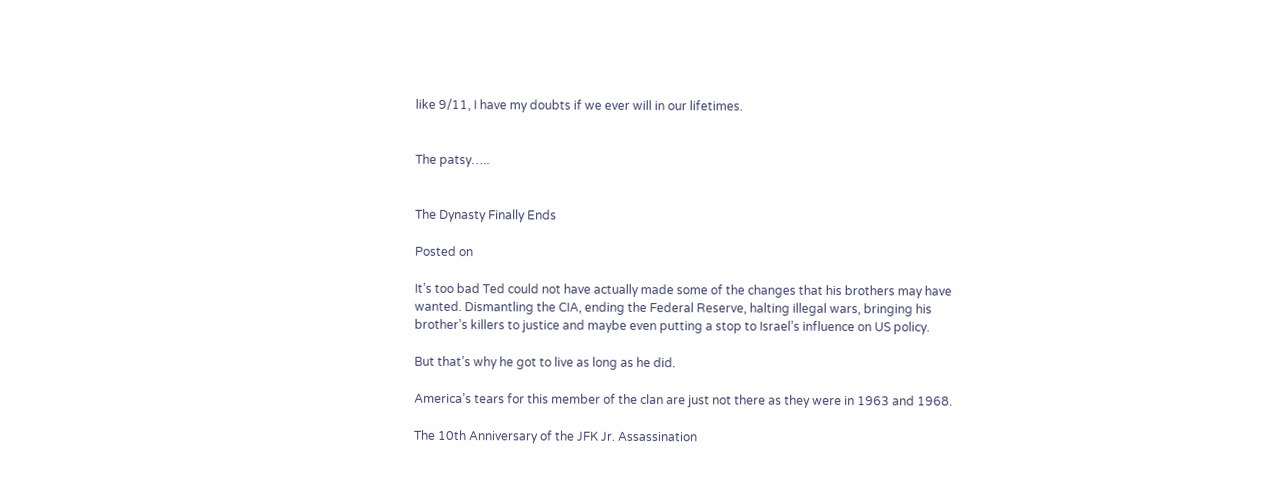like 9/11, I have my doubts if we ever will in our lifetimes.


The patsy…..


The Dynasty Finally Ends

Posted on

It’s too bad Ted could not have actually made some of the changes that his brothers may have wanted. Dismantling the CIA, ending the Federal Reserve, halting illegal wars, bringing his brother’s killers to justice and maybe even putting a stop to Israel’s influence on US policy.

But that’s why he got to live as long as he did.

America’s tears for this member of the clan are just not there as they were in 1963 and 1968.

The 10th Anniversary of the JFK Jr. Assassination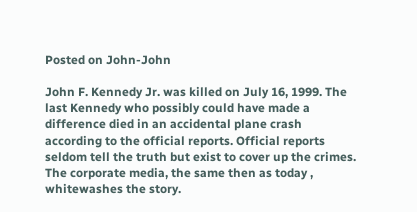Posted on John-John

John F. Kennedy Jr. was killed on July 16, 1999. The last Kennedy who possibly could have made a difference died in an accidental plane crash according to the official reports. Official reports seldom tell the truth but exist to cover up the crimes. The corporate media, the same then as today , whitewashes the story.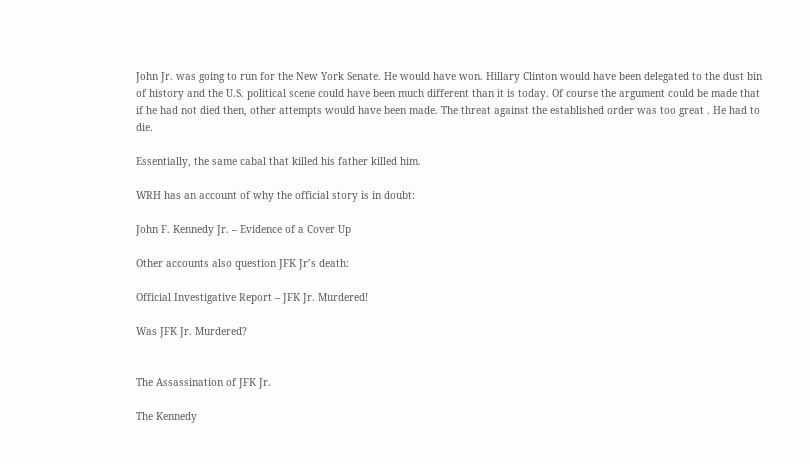John Jr. was going to run for the New York Senate. He would have won. Hillary Clinton would have been delegated to the dust bin of history and the U.S. political scene could have been much different than it is today. Of course the argument could be made that if he had not died then, other attempts would have been made. The threat against the established order was too great . He had to die.

Essentially, the same cabal that killed his father killed him.

WRH has an account of why the official story is in doubt:

John F. Kennedy Jr. – Evidence of a Cover Up

Other accounts also question JFK Jr’s death:

Official Investigative Report – JFK Jr. Murdered!

Was JFK Jr. Murdered?


The Assassination of JFK Jr.

The Kennedy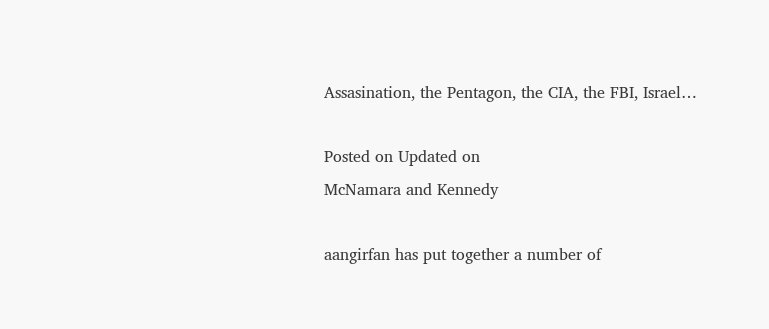Assasination, the Pentagon, the CIA, the FBI, Israel…

Posted on Updated on
McNamara and Kennedy

aangirfan has put together a number of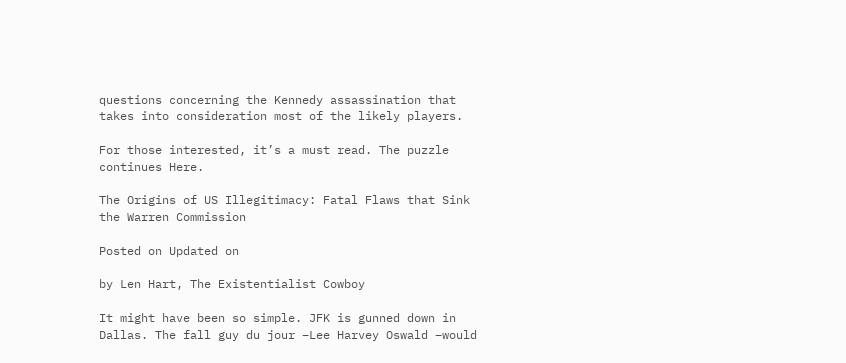questions concerning the Kennedy assassination that takes into consideration most of the likely players.

For those interested, it’s a must read. The puzzle continues Here.

The Origins of US Illegitimacy: Fatal Flaws that Sink the Warren Commission

Posted on Updated on

by Len Hart, The Existentialist Cowboy

It might have been so simple. JFK is gunned down in Dallas. The fall guy du jour –Lee Harvey Oswald –would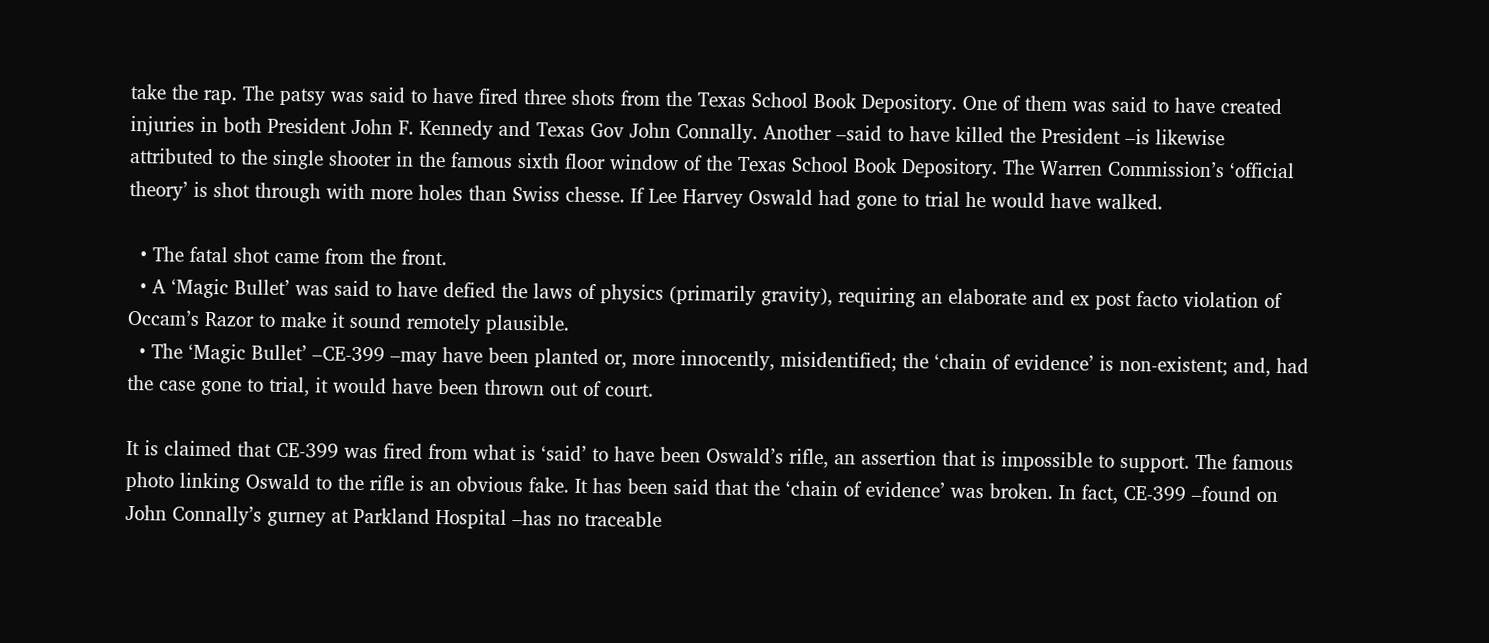take the rap. The patsy was said to have fired three shots from the Texas School Book Depository. One of them was said to have created injuries in both President John F. Kennedy and Texas Gov John Connally. Another –said to have killed the President –is likewise attributed to the single shooter in the famous sixth floor window of the Texas School Book Depository. The Warren Commission’s ‘official theory’ is shot through with more holes than Swiss chesse. If Lee Harvey Oswald had gone to trial he would have walked.

  • The fatal shot came from the front.
  • A ‘Magic Bullet’ was said to have defied the laws of physics (primarily gravity), requiring an elaborate and ex post facto violation of Occam’s Razor to make it sound remotely plausible.
  • The ‘Magic Bullet’ –CE-399 –may have been planted or, more innocently, misidentified; the ‘chain of evidence’ is non-existent; and, had the case gone to trial, it would have been thrown out of court.

It is claimed that CE-399 was fired from what is ‘said’ to have been Oswald’s rifle, an assertion that is impossible to support. The famous photo linking Oswald to the rifle is an obvious fake. It has been said that the ‘chain of evidence’ was broken. In fact, CE-399 –found on John Connally’s gurney at Parkland Hospital –has no traceable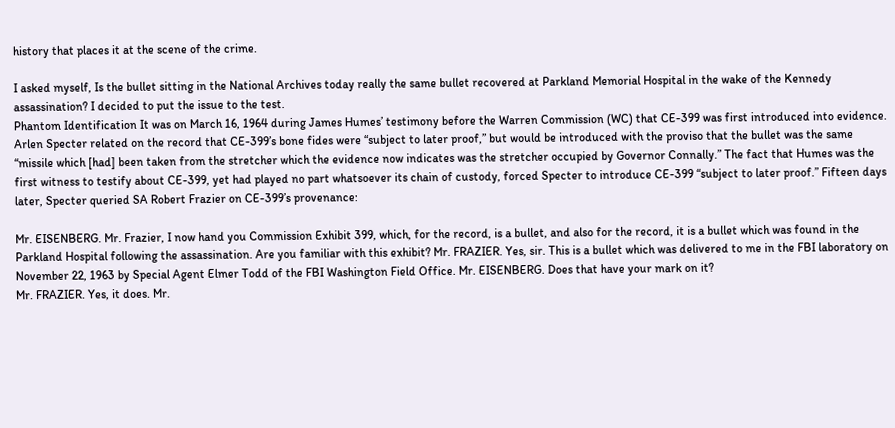history that places it at the scene of the crime.

I asked myself, Is the bullet sitting in the National Archives today really the same bullet recovered at Parkland Memorial Hospital in the wake of the Kennedy assassination? I decided to put the issue to the test.
Phantom Identification It was on March 16, 1964 during James Humes’ testimony before the Warren Commission (WC) that CE-399 was first introduced into evidence. Arlen Specter related on the record that CE-399’s bone fides were “subject to later proof,” but would be introduced with the proviso that the bullet was the same “missile which [had] been taken from the stretcher which the evidence now indicates was the stretcher occupied by Governor Connally.” The fact that Humes was the first witness to testify about CE-399, yet had played no part whatsoever its chain of custody, forced Specter to introduce CE-399 “subject to later proof.” Fifteen days later, Specter queried SA Robert Frazier on CE-399’s provenance:

Mr. EISENBERG. Mr. Frazier, I now hand you Commission Exhibit 399, which, for the record, is a bullet, and also for the record, it is a bullet which was found in the Parkland Hospital following the assassination. Are you familiar with this exhibit? Mr. FRAZIER. Yes, sir. This is a bullet which was delivered to me in the FBI laboratory on November 22, 1963 by Special Agent Elmer Todd of the FBI Washington Field Office. Mr. EISENBERG. Does that have your mark on it?
Mr. FRAZIER. Yes, it does. Mr.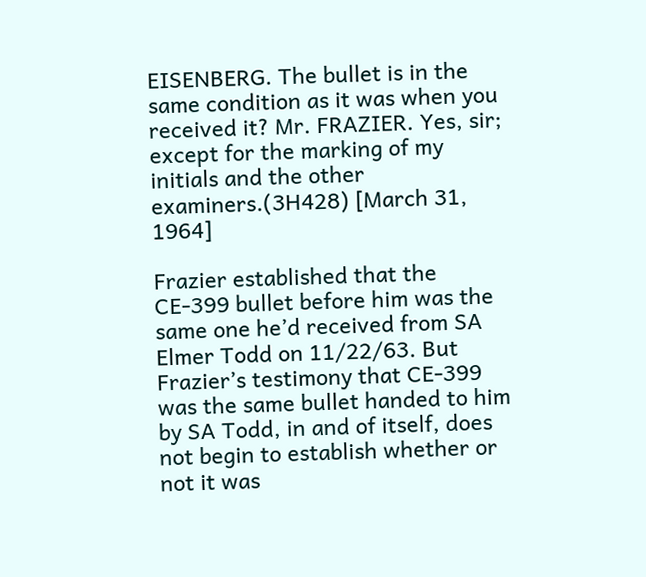EISENBERG. The bullet is in the same condition as it was when you received it? Mr. FRAZIER. Yes, sir; except for the marking of my initials and the other examiners.(3H428) [March 31, 1964]

Frazier established that the CE-399 bullet before him was the same one he’d received from SA Elmer Todd on 11/22/63. But Frazier’s testimony that CE-399 was the same bullet handed to him by SA Todd, in and of itself, does not begin to establish whether or not it was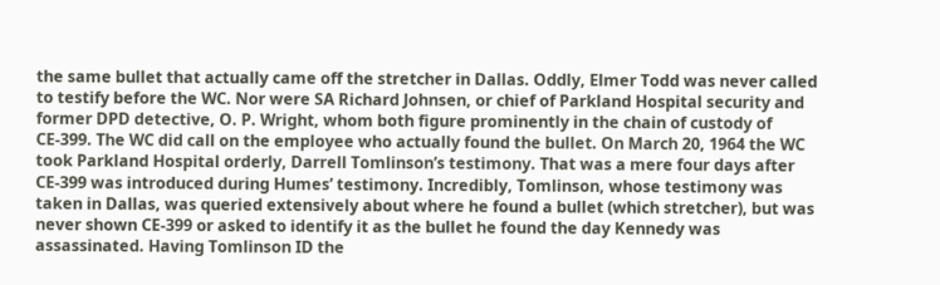the same bullet that actually came off the stretcher in Dallas. Oddly, Elmer Todd was never called to testify before the WC. Nor were SA Richard Johnsen, or chief of Parkland Hospital security and former DPD detective, O. P. Wright, whom both figure prominently in the chain of custody of CE-399. The WC did call on the employee who actually found the bullet. On March 20, 1964 the WC took Parkland Hospital orderly, Darrell Tomlinson’s testimony. That was a mere four days after CE-399 was introduced during Humes’ testimony. Incredibly, Tomlinson, whose testimony was taken in Dallas, was queried extensively about where he found a bullet (which stretcher), but was never shown CE-399 or asked to identify it as the bullet he found the day Kennedy was assassinated. Having Tomlinson ID the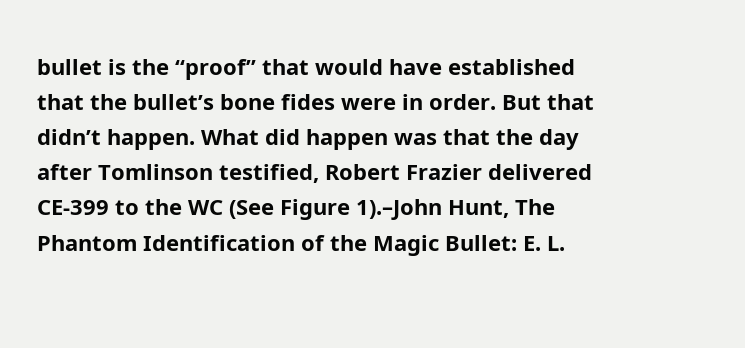bullet is the “proof” that would have established that the bullet’s bone fides were in order. But that didn’t happen. What did happen was that the day after Tomlinson testified, Robert Frazier delivered CE-399 to the WC (See Figure 1).–John Hunt, The Phantom Identification of the Magic Bullet: E. L.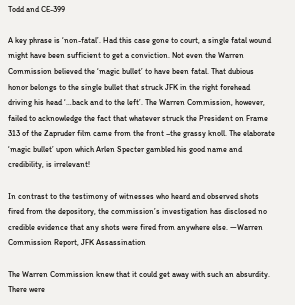Todd and CE-399

A key phrase is ‘non-fatal’. Had this case gone to court, a single fatal wound might have been sufficient to get a conviction. Not even the Warren Commission believed the ‘magic bullet’ to have been fatal. That dubious honor belongs to the single bullet that struck JFK in the right forehead driving his head ‘…back and to the left’. The Warren Commission, however, failed to acknowledge the fact that whatever struck the President on Frame 313 of the Zapruder film came from the front –the grassy knoll. The elaborate ‘magic bullet’ upon which Arlen Specter gambled his good name and credibility, is irrelevant!

In contrast to the testimony of witnesses who heard and observed shots fired from the depository, the commission’s investigation has disclosed no credible evidence that any shots were fired from anywhere else. —Warren Commission Report, JFK Assassination

The Warren Commission knew that it could get away with such an absurdity. There were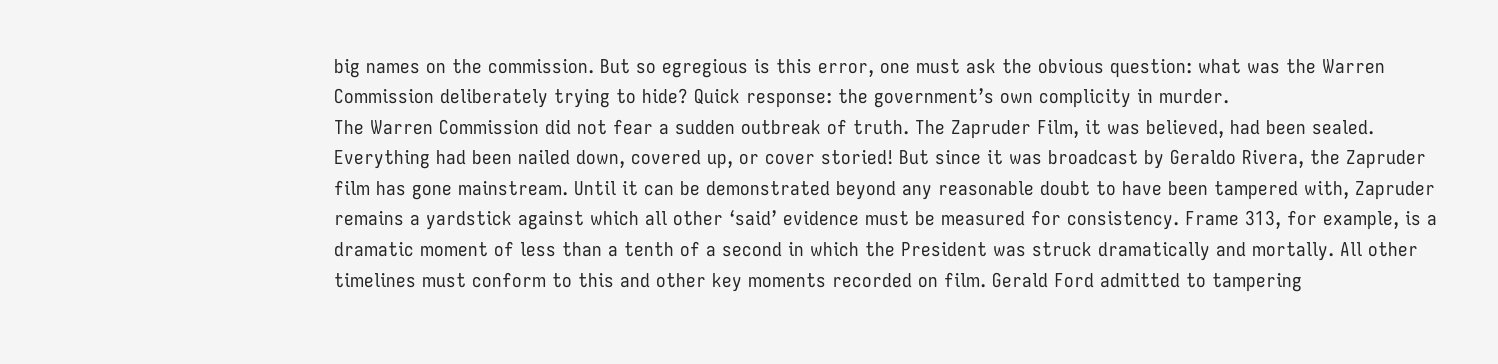big names on the commission. But so egregious is this error, one must ask the obvious question: what was the Warren Commission deliberately trying to hide? Quick response: the government’s own complicity in murder.
The Warren Commission did not fear a sudden outbreak of truth. The Zapruder Film, it was believed, had been sealed. Everything had been nailed down, covered up, or cover storied! But since it was broadcast by Geraldo Rivera, the Zapruder film has gone mainstream. Until it can be demonstrated beyond any reasonable doubt to have been tampered with, Zapruder remains a yardstick against which all other ‘said’ evidence must be measured for consistency. Frame 313, for example, is a dramatic moment of less than a tenth of a second in which the President was struck dramatically and mortally. All other timelines must conform to this and other key moments recorded on film. Gerald Ford admitted to tampering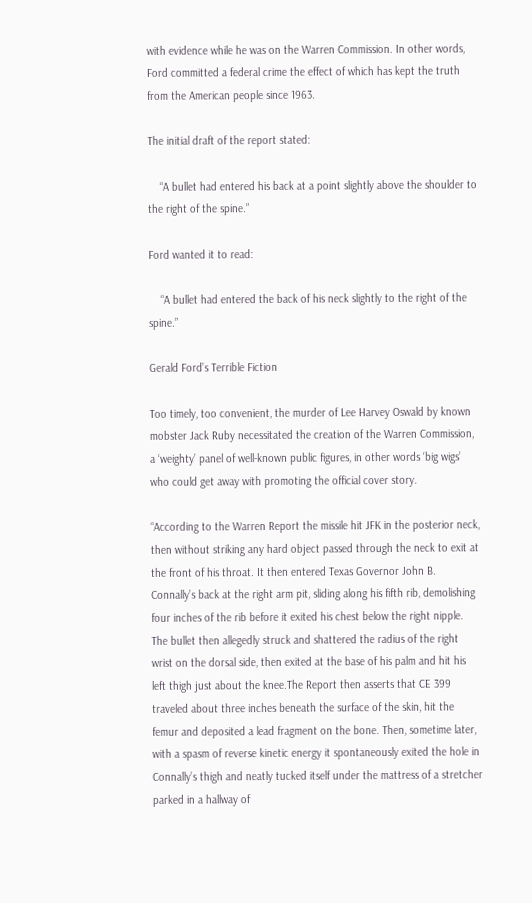with evidence while he was on the Warren Commission. In other words, Ford committed a federal crime the effect of which has kept the truth from the American people since 1963.

The initial draft of the report stated:

    “A bullet had entered his back at a point slightly above the shoulder to the right of the spine.”

Ford wanted it to read:

    “A bullet had entered the back of his neck slightly to the right of the spine.”

Gerald Ford’s Terrible Fiction

Too timely, too convenient, the murder of Lee Harvey Oswald by known mobster Jack Ruby necessitated the creation of the Warren Commission, a ‘weighty’ panel of well-known public figures, in other words ‘big wigs’ who could get away with promoting the official cover story.

“According to the Warren Report the missile hit JFK in the posterior neck, then without striking any hard object passed through the neck to exit at the front of his throat. It then entered Texas Governor John B. Connally’s back at the right arm pit, sliding along his fifth rib, demolishing four inches of the rib before it exited his chest below the right nipple. The bullet then allegedly struck and shattered the radius of the right wrist on the dorsal side, then exited at the base of his palm and hit his left thigh just about the knee.The Report then asserts that CE 399 traveled about three inches beneath the surface of the skin, hit the femur and deposited a lead fragment on the bone. Then, sometime later, with a spasm of reverse kinetic energy it spontaneously exited the hole in Connally’s thigh and neatly tucked itself under the mattress of a stretcher parked in a hallway of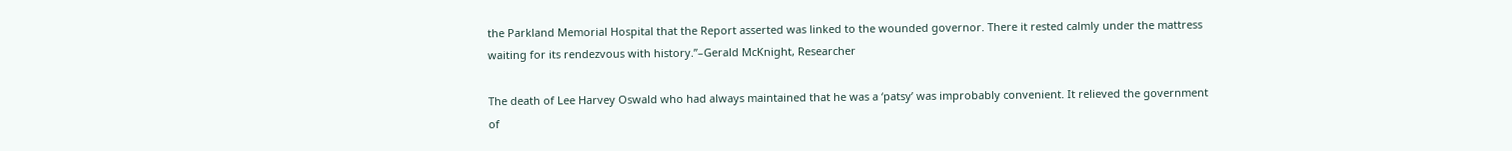the Parkland Memorial Hospital that the Report asserted was linked to the wounded governor. There it rested calmly under the mattress waiting for its rendezvous with history.”–Gerald McKnight, Researcher

The death of Lee Harvey Oswald who had always maintained that he was a ‘patsy’ was improbably convenient. It relieved the government of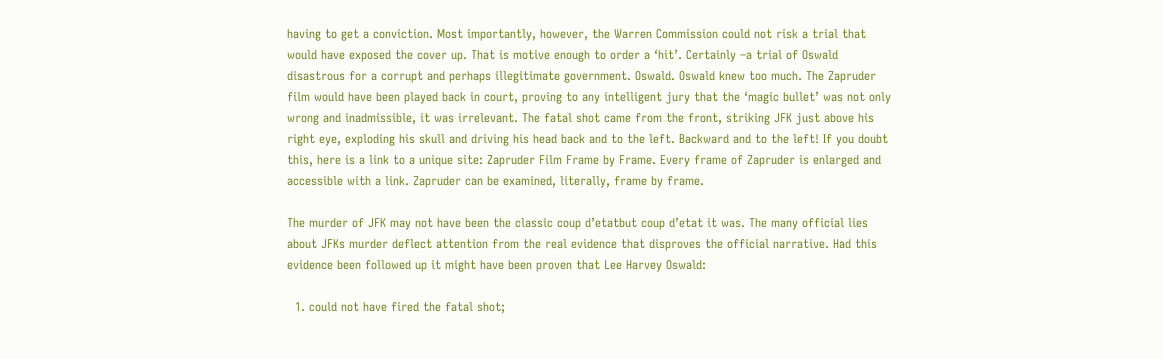having to get a conviction. Most importantly, however, the Warren Commission could not risk a trial that would have exposed the cover up. That is motive enough to order a ‘hit’. Certainly –a trial of Oswald disastrous for a corrupt and perhaps illegitimate government. Oswald. Oswald knew too much. The Zapruder film would have been played back in court, proving to any intelligent jury that the ‘magic bullet’ was not only wrong and inadmissible, it was irrelevant. The fatal shot came from the front, striking JFK just above his right eye, exploding his skull and driving his head back and to the left. Backward and to the left! If you doubt this, here is a link to a unique site: Zapruder Film Frame by Frame. Every frame of Zapruder is enlarged and accessible with a link. Zapruder can be examined, literally, frame by frame.

The murder of JFK may not have been the classic coup d’etatbut coup d’etat it was. The many official lies about JFKs murder deflect attention from the real evidence that disproves the official narrative. Had this evidence been followed up it might have been proven that Lee Harvey Oswald:

  1. could not have fired the fatal shot;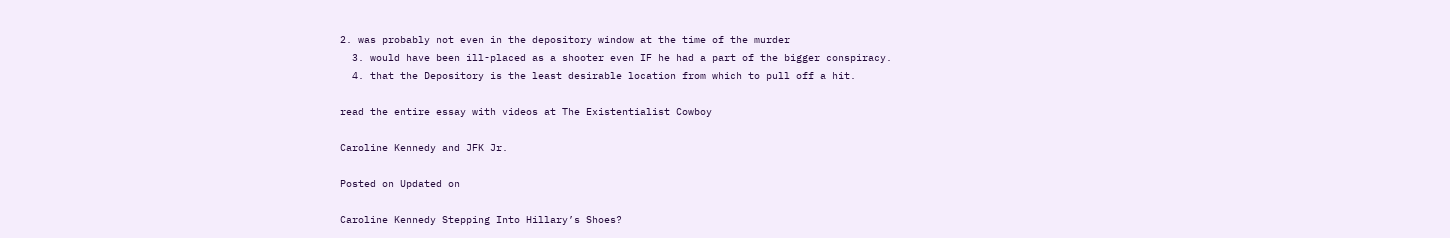2. was probably not even in the depository window at the time of the murder
  3. would have been ill-placed as a shooter even IF he had a part of the bigger conspiracy.
  4. that the Depository is the least desirable location from which to pull off a hit.

read the entire essay with videos at The Existentialist Cowboy

Caroline Kennedy and JFK Jr.

Posted on Updated on

Caroline Kennedy Stepping Into Hillary’s Shoes?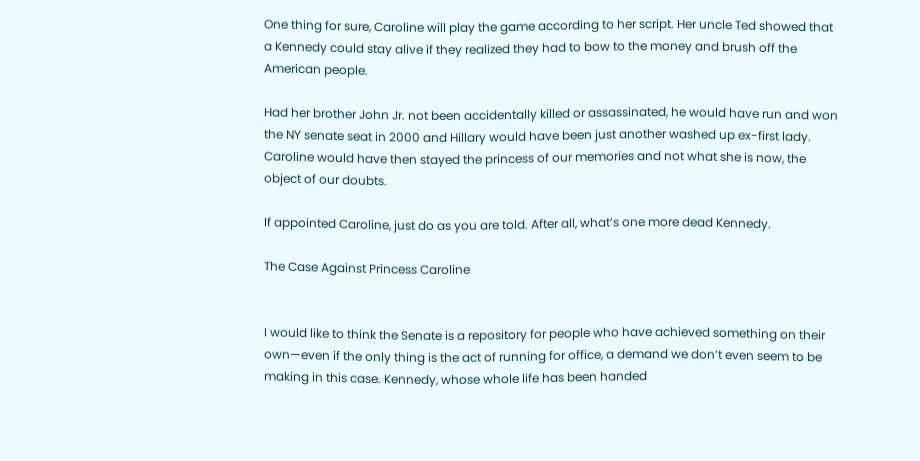One thing for sure, Caroline will play the game according to her script. Her uncle Ted showed that a Kennedy could stay alive if they realized they had to bow to the money and brush off the American people.

Had her brother John Jr. not been accidentally killed or assassinated, he would have run and won the NY senate seat in 2000 and Hillary would have been just another washed up ex-first lady. Caroline would have then stayed the princess of our memories and not what she is now, the object of our doubts.

If appointed Caroline, just do as you are told. After all, what’s one more dead Kennedy.

The Case Against Princess Caroline


I would like to think the Senate is a repository for people who have achieved something on their own—even if the only thing is the act of running for office, a demand we don’t even seem to be making in this case. Kennedy, whose whole life has been handed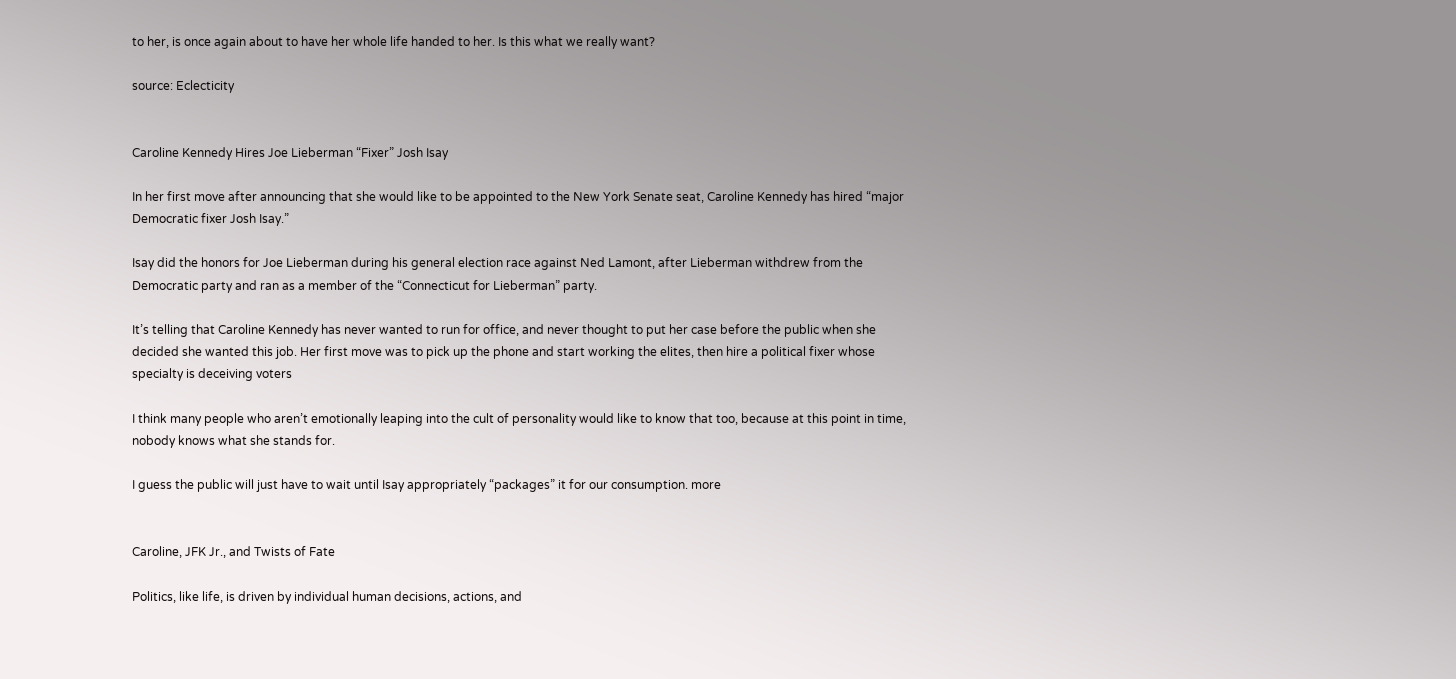to her, is once again about to have her whole life handed to her. Is this what we really want?

source: Eclecticity


Caroline Kennedy Hires Joe Lieberman “Fixer” Josh Isay

In her first move after announcing that she would like to be appointed to the New York Senate seat, Caroline Kennedy has hired “major Democratic fixer Josh Isay.”

Isay did the honors for Joe Lieberman during his general election race against Ned Lamont, after Lieberman withdrew from the Democratic party and ran as a member of the “Connecticut for Lieberman” party.

It’s telling that Caroline Kennedy has never wanted to run for office, and never thought to put her case before the public when she decided she wanted this job. Her first move was to pick up the phone and start working the elites, then hire a political fixer whose specialty is deceiving voters

I think many people who aren’t emotionally leaping into the cult of personality would like to know that too, because at this point in time, nobody knows what she stands for.

I guess the public will just have to wait until Isay appropriately “packages” it for our consumption. more


Caroline, JFK Jr., and Twists of Fate

Politics, like life, is driven by individual human decisions, actions, and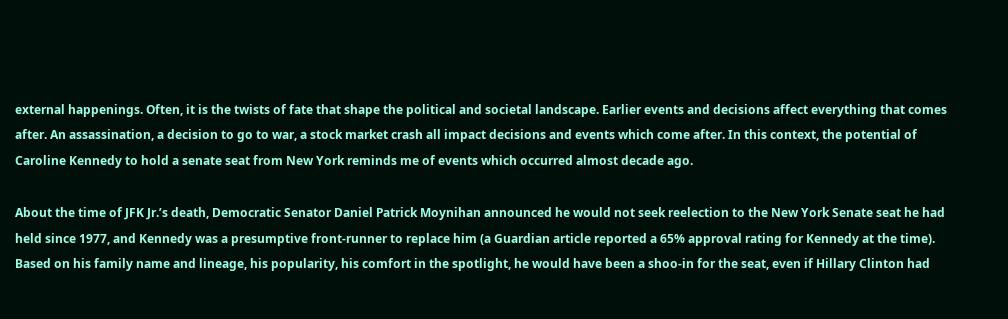external happenings. Often, it is the twists of fate that shape the political and societal landscape. Earlier events and decisions affect everything that comes after. An assassination, a decision to go to war, a stock market crash all impact decisions and events which come after. In this context, the potential of Caroline Kennedy to hold a senate seat from New York reminds me of events which occurred almost decade ago.

About the time of JFK Jr.’s death, Democratic Senator Daniel Patrick Moynihan announced he would not seek reelection to the New York Senate seat he had held since 1977, and Kennedy was a presumptive front-runner to replace him (a Guardian article reported a 65% approval rating for Kennedy at the time). Based on his family name and lineage, his popularity, his comfort in the spotlight, he would have been a shoo-in for the seat, even if Hillary Clinton had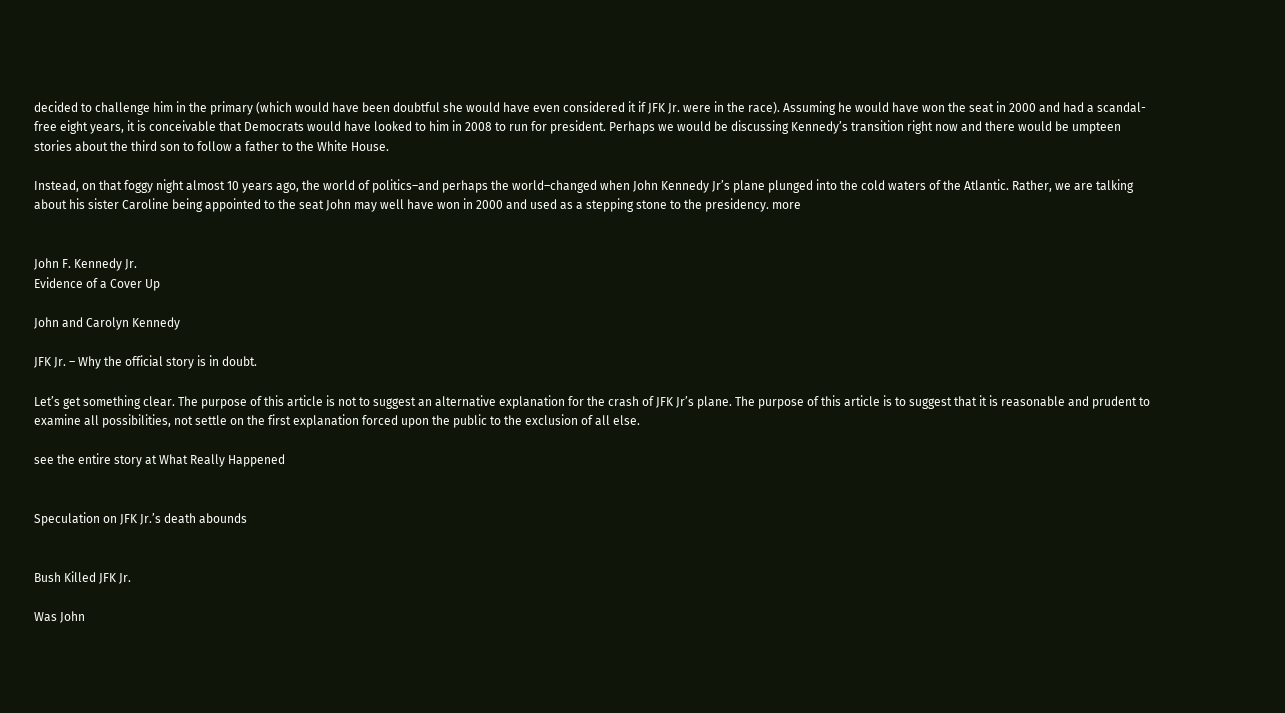decided to challenge him in the primary (which would have been doubtful she would have even considered it if JFK Jr. were in the race). Assuming he would have won the seat in 2000 and had a scandal-free eight years, it is conceivable that Democrats would have looked to him in 2008 to run for president. Perhaps we would be discussing Kennedy’s transition right now and there would be umpteen stories about the third son to follow a father to the White House.

Instead, on that foggy night almost 10 years ago, the world of politics–and perhaps the world–changed when John Kennedy Jr’s plane plunged into the cold waters of the Atlantic. Rather, we are talking about his sister Caroline being appointed to the seat John may well have won in 2000 and used as a stepping stone to the presidency. more


John F. Kennedy Jr.
Evidence of a Cover Up

John and Carolyn Kennedy

JFK Jr. – Why the official story is in doubt.

Let’s get something clear. The purpose of this article is not to suggest an alternative explanation for the crash of JFK Jr’s plane. The purpose of this article is to suggest that it is reasonable and prudent to examine all possibilities, not settle on the first explanation forced upon the public to the exclusion of all else.

see the entire story at What Really Happened


Speculation on JFK Jr.’s death abounds


Bush Killed JFK Jr.

Was John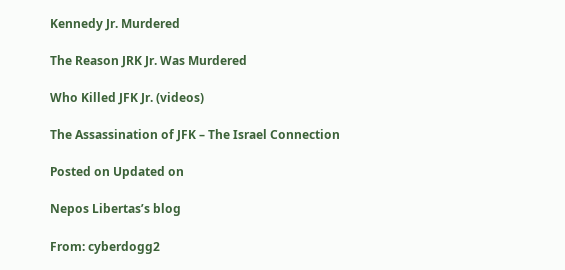Kennedy Jr. Murdered

The Reason JRK Jr. Was Murdered

Who Killed JFK Jr. (videos)

The Assassination of JFK – The Israel Connection

Posted on Updated on

Nepos Libertas’s blog

From: cyberdogg2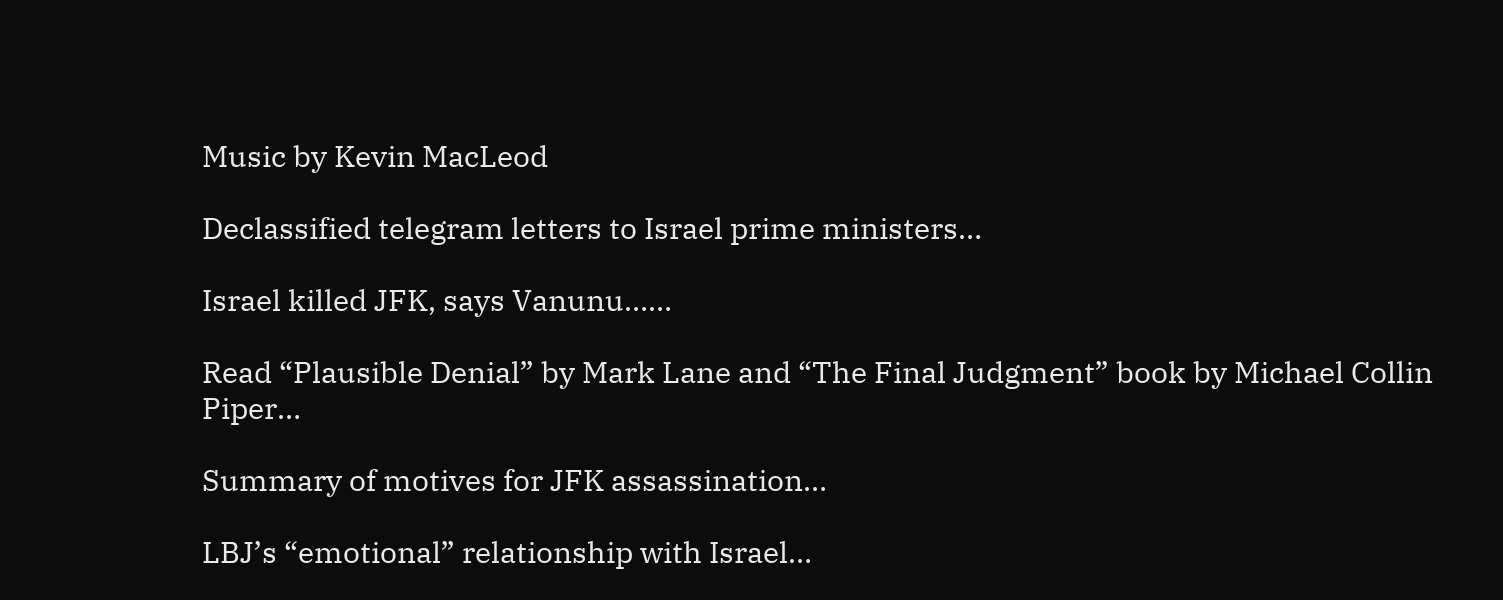Music by Kevin MacLeod

Declassified telegram letters to Israel prime ministers…

Israel killed JFK, says Vanunu……

Read “Plausible Denial” by Mark Lane and “The Final Judgment” book by Michael Collin Piper…

Summary of motives for JFK assassination…

LBJ’s “emotional” relationship with Israel…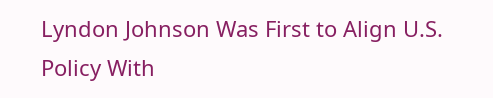Lyndon Johnson Was First to Align U.S. Policy With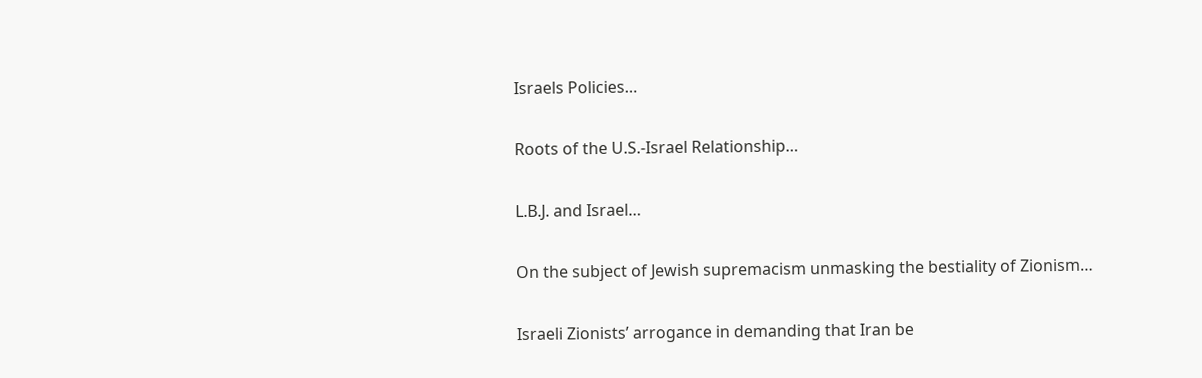Israels Policies…

Roots of the U.S.-Israel Relationship…

L.B.J. and Israel…

On the subject of Jewish supremacism unmasking the bestiality of Zionism…

Israeli Zionists’ arrogance in demanding that Iran be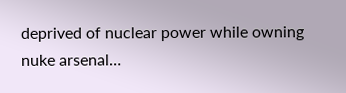deprived of nuclear power while owning nuke arsenal…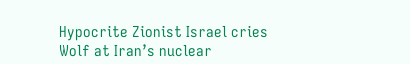Hypocrite Zionist Israel cries Wolf at Iran’s nuclear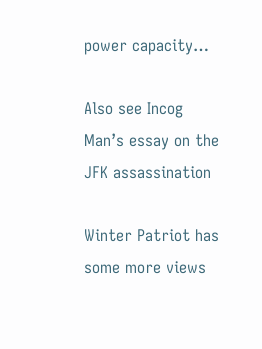power capacity…

Also see Incog Man’s essay on the JFK assassination

Winter Patriot has some more views